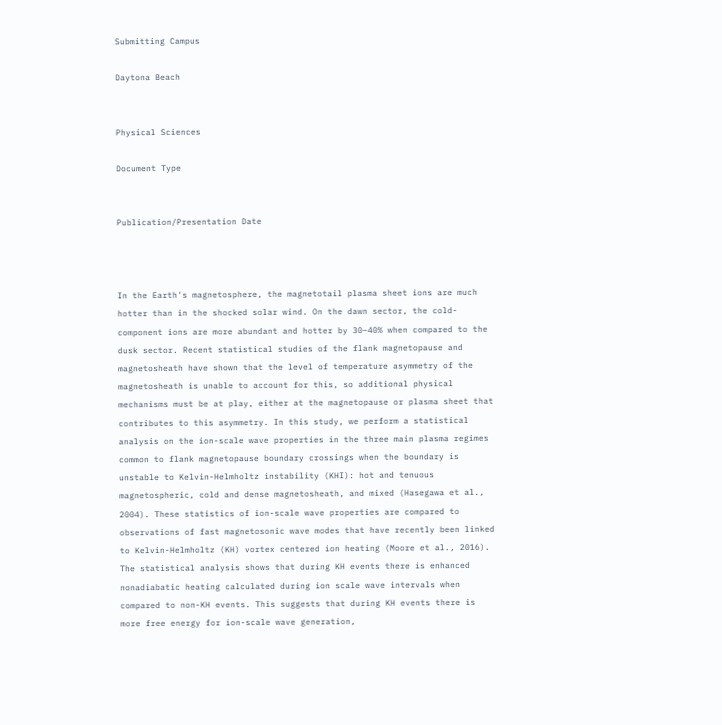Submitting Campus

Daytona Beach


Physical Sciences

Document Type


Publication/Presentation Date



In the Earth's magnetosphere, the magnetotail plasma sheet ions are much hotter than in the shocked solar wind. On the dawn sector, the cold-component ions are more abundant and hotter by 30–40% when compared to the dusk sector. Recent statistical studies of the flank magnetopause and magnetosheath have shown that the level of temperature asymmetry of the magnetosheath is unable to account for this, so additional physical mechanisms must be at play, either at the magnetopause or plasma sheet that contributes to this asymmetry. In this study, we perform a statistical analysis on the ion-scale wave properties in the three main plasma regimes common to flank magnetopause boundary crossings when the boundary is unstable to Kelvin-Helmholtz instability (KHI): hot and tenuous magnetospheric, cold and dense magnetosheath, and mixed (Hasegawa et al., 2004). These statistics of ion-scale wave properties are compared to observations of fast magnetosonic wave modes that have recently been linked to Kelvin-Helmholtz (KH) vortex centered ion heating (Moore et al., 2016). The statistical analysis shows that during KH events there is enhanced nonadiabatic heating calculated during ion scale wave intervals when compared to non-KH events. This suggests that during KH events there is more free energy for ion-scale wave generation,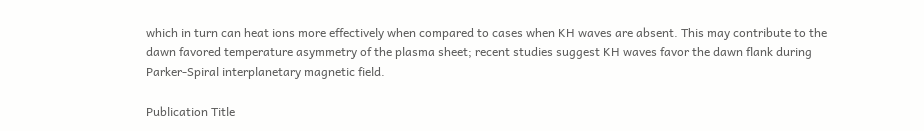which in turn can heat ions more effectively when compared to cases when KH waves are absent. This may contribute to the dawn favored temperature asymmetry of the plasma sheet; recent studies suggest KH waves favor the dawn flank during Parker-Spiral interplanetary magnetic field.

Publication Title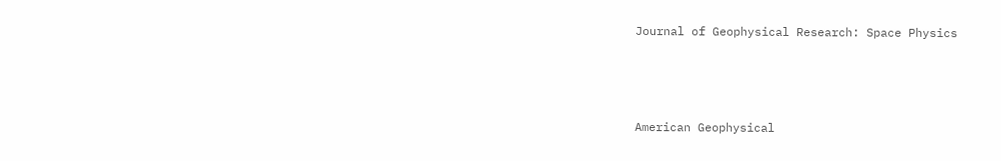Journal of Geophysical Research: Space Physics



American Geophysical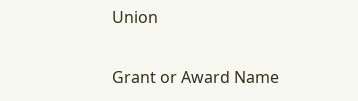Union

Grant or Award Name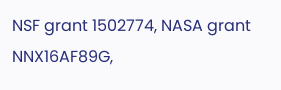NSF grant 1502774, NASA grant NNX16AF89G,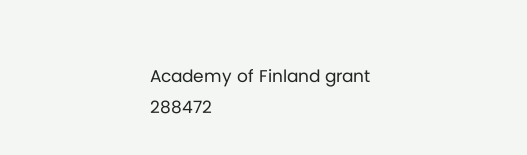Academy of Finland grant 288472